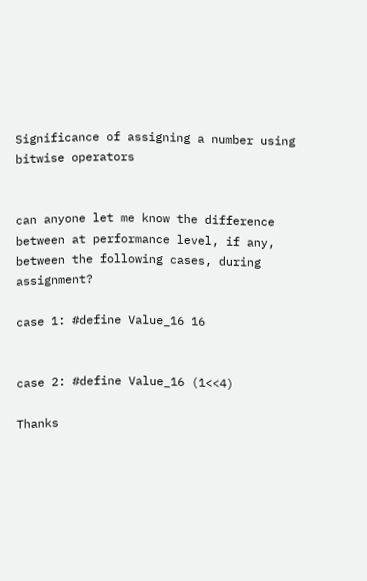Significance of assigning a number using bitwise operators


can anyone let me know the difference between at performance level, if any, between the following cases, during assignment?

case 1: #define Value_16 16


case 2: #define Value_16 (1<<4)

Thanks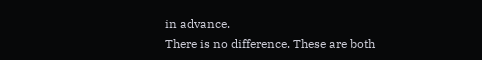in advance.
There is no difference. These are both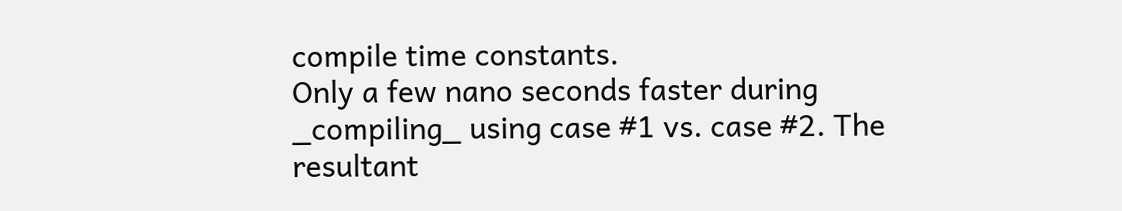compile time constants.
Only a few nano seconds faster during _compiling_ using case #1 vs. case #2. The resultant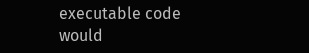executable code would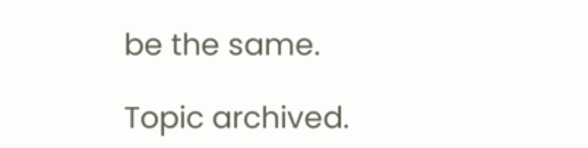be the same.

Topic archived.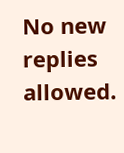No new replies allowed.